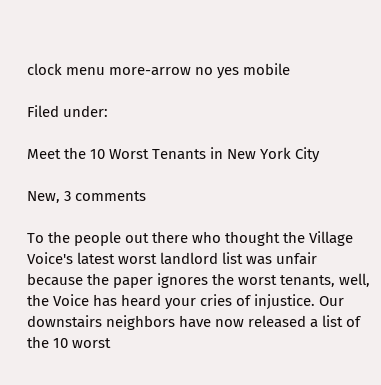clock menu more-arrow no yes mobile

Filed under:

Meet the 10 Worst Tenants in New York City

New, 3 comments

To the people out there who thought the Village Voice's latest worst landlord list was unfair because the paper ignores the worst tenants, well, the Voice has heard your cries of injustice. Our downstairs neighbors have now released a list of the 10 worst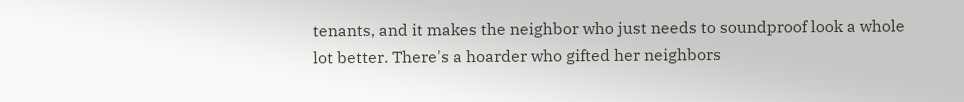tenants, and it makes the neighbor who just needs to soundproof look a whole lot better. There's a hoarder who gifted her neighbors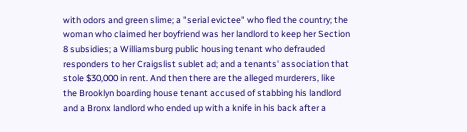with odors and green slime; a "serial evictee" who fled the country; the woman who claimed her boyfriend was her landlord to keep her Section 8 subsidies; a Williamsburg public housing tenant who defrauded responders to her Craigslist sublet ad; and a tenants' association that stole $30,000 in rent. And then there are the alleged murderers, like the Brooklyn boarding house tenant accused of stabbing his landlord and a Bronx landlord who ended up with a knife in his back after a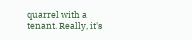quarrel with a tenant. Really, it's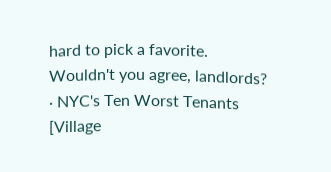hard to pick a favorite. Wouldn't you agree, landlords?
· NYC's Ten Worst Tenants [Village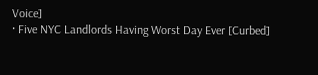Voice]
· Five NYC Landlords Having Worst Day Ever [Curbed]